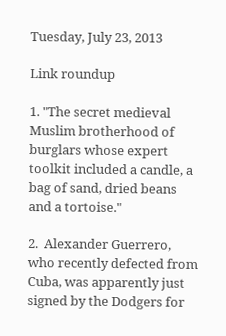Tuesday, July 23, 2013

Link roundup

1. "The secret medieval Muslim brotherhood of burglars whose expert toolkit included a candle, a bag of sand, dried beans and a tortoise."

2.  Alexander Guerrero, who recently defected from Cuba, was apparently just signed by the Dodgers for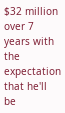$32 million over 7 years with the expectation that he'll be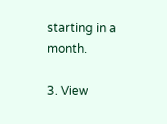starting in a month.

3. View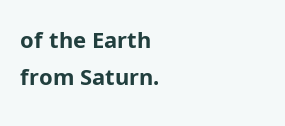of the Earth from Saturn.